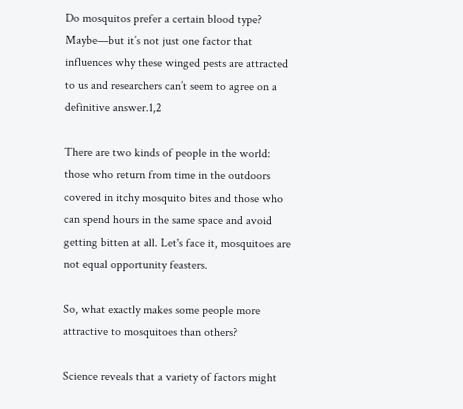Do mosquitos prefer a certain blood type? Maybe—but it’s not just one factor that influences why these winged pests are attracted to us and researchers can’t seem to agree on a definitive answer.1,2

There are two kinds of people in the world: those who return from time in the outdoors covered in itchy mosquito bites and those who can spend hours in the same space and avoid getting bitten at all. Let's face it, mosquitoes are not equal opportunity feasters.

So, what exactly makes some people more attractive to mosquitoes than others?

Science reveals that a variety of factors might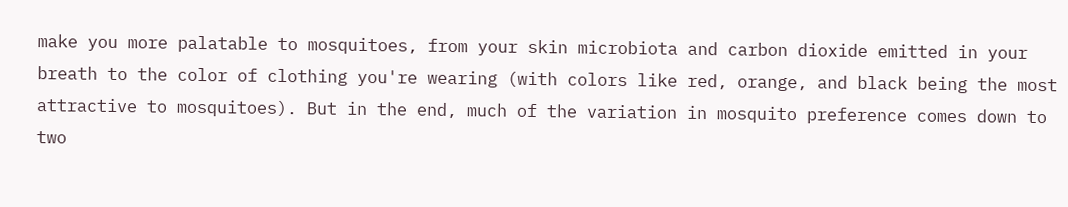make you more palatable to mosquitoes, from your skin microbiota and carbon dioxide emitted in your breath to the color of clothing you're wearing (with colors like red, orange, and black being the most attractive to mosquitoes). But in the end, much of the variation in mosquito preference comes down to two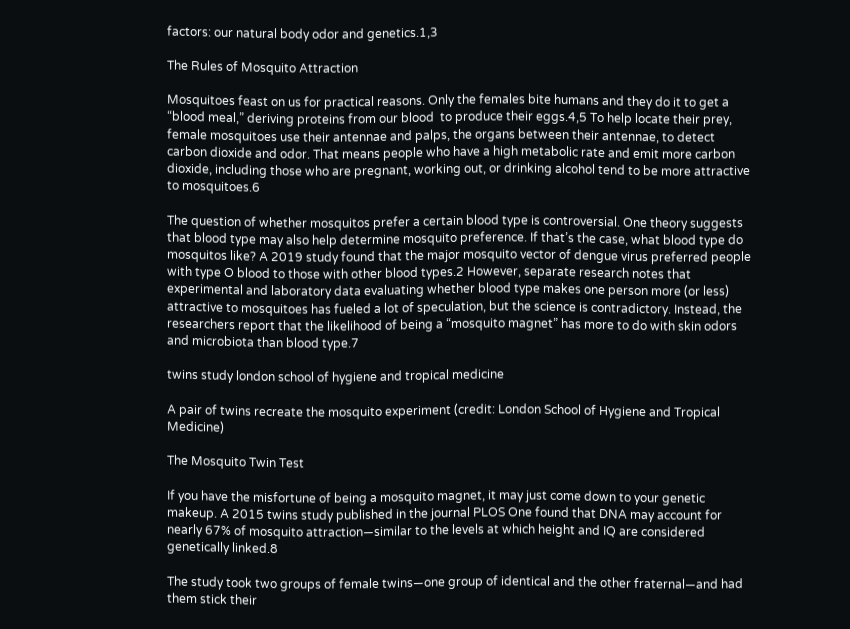factors: our natural body odor and genetics.1,3

The Rules of Mosquito Attraction

Mosquitoes feast on us for practical reasons. Only the females bite humans and they do it to get a “blood meal,” deriving proteins from our blood  to produce their eggs.4,5 To help locate their prey, female mosquitoes use their antennae and palps, the organs between their antennae, to detect carbon dioxide and odor. That means people who have a high metabolic rate and emit more carbon dioxide, including those who are pregnant, working out, or drinking alcohol tend to be more attractive to mosquitoes.6

The question of whether mosquitos prefer a certain blood type is controversial. One theory suggests that blood type may also help determine mosquito preference. If that’s the case, what blood type do mosquitos like? A 2019 study found that the major mosquito vector of dengue virus preferred people with type O blood to those with other blood types.2 However, separate research notes that experimental and laboratory data evaluating whether blood type makes one person more (or less) attractive to mosquitoes has fueled a lot of speculation, but the science is contradictory. Instead, the researchers report that the likelihood of being a “mosquito magnet” has more to do with skin odors and microbiota than blood type.7

twins study london school of hygiene and tropical medicine

A pair of twins recreate the mosquito experiment (credit: London School of Hygiene and Tropical Medicine)

The Mosquito Twin Test

If you have the misfortune of being a mosquito magnet, it may just come down to your genetic makeup. A 2015 twins study published in the journal PLOS One found that DNA may account for nearly 67% of mosquito attraction—similar to the levels at which height and IQ are considered genetically linked.8

The study took two groups of female twins—one group of identical and the other fraternal—and had them stick their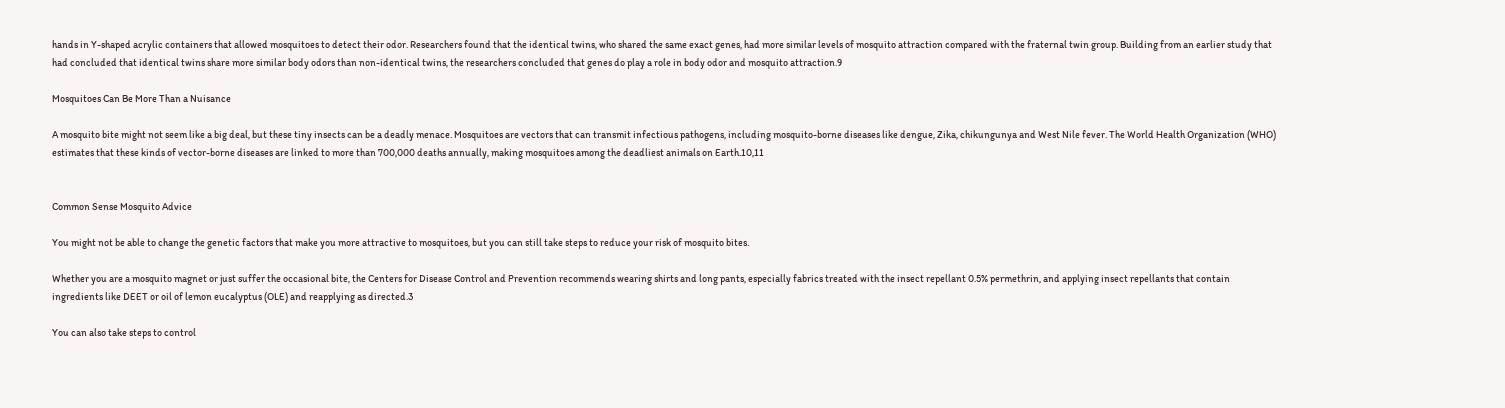hands in Y-shaped acrylic containers that allowed mosquitoes to detect their odor. Researchers found that the identical twins, who shared the same exact genes, had more similar levels of mosquito attraction compared with the fraternal twin group. Building from an earlier study that had concluded that identical twins share more similar body odors than non-identical twins, the researchers concluded that genes do play a role in body odor and mosquito attraction.9

Mosquitoes Can Be More Than a Nuisance

A mosquito bite might not seem like a big deal, but these tiny insects can be a deadly menace. Mosquitoes are vectors that can transmit infectious pathogens, including mosquito-borne diseases like dengue, Zika, chikungunya and West Nile fever. The World Health Organization (WHO) estimates that these kinds of vector-borne diseases are linked to more than 700,000 deaths annually, making mosquitoes among the deadliest animals on Earth.10,11


Common Sense Mosquito Advice

You might not be able to change the genetic factors that make you more attractive to mosquitoes, but you can still take steps to reduce your risk of mosquito bites.

Whether you are a mosquito magnet or just suffer the occasional bite, the Centers for Disease Control and Prevention recommends wearing shirts and long pants, especially fabrics treated with the insect repellant 0.5% permethrin, and applying insect repellants that contain ingredients like DEET or oil of lemon eucalyptus (OLE) and reapplying as directed.3

You can also take steps to control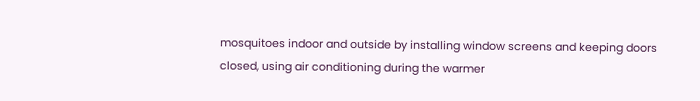mosquitoes indoor and outside by installing window screens and keeping doors closed, using air conditioning during the warmer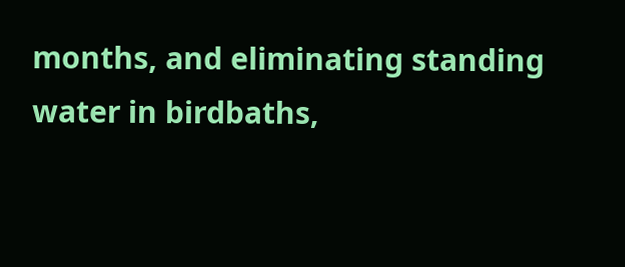months, and eliminating standing water in birdbaths,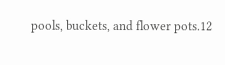pools, buckets, and flower pots.12